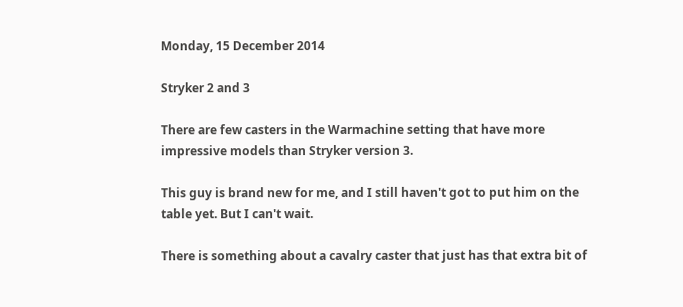Monday, 15 December 2014

Stryker 2 and 3

There are few casters in the Warmachine setting that have more impressive models than Stryker version 3.

This guy is brand new for me, and I still haven't got to put him on the table yet. But I can't wait.

There is something about a cavalry caster that just has that extra bit of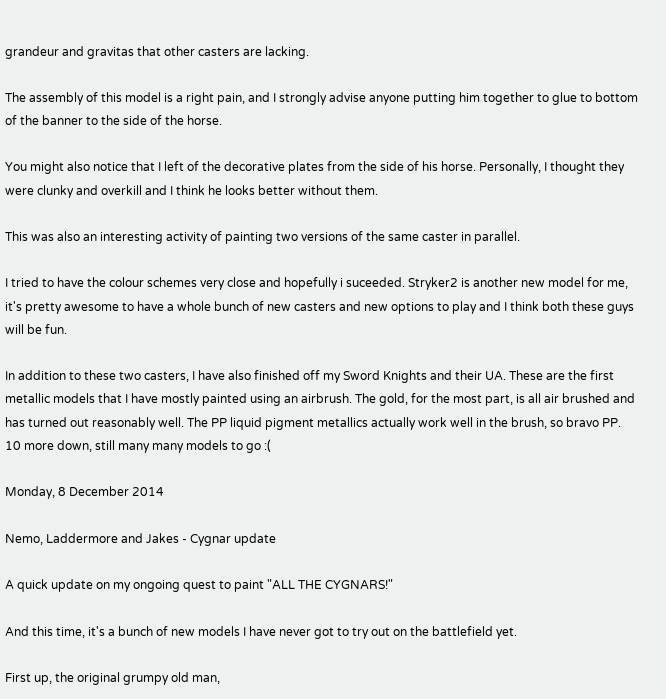grandeur and gravitas that other casters are lacking.

The assembly of this model is a right pain, and I strongly advise anyone putting him together to glue to bottom of the banner to the side of the horse.

You might also notice that I left of the decorative plates from the side of his horse. Personally, I thought they were clunky and overkill and I think he looks better without them.

This was also an interesting activity of painting two versions of the same caster in parallel.

I tried to have the colour schemes very close and hopefully i suceeded. Stryker2 is another new model for me, it's pretty awesome to have a whole bunch of new casters and new options to play and I think both these guys will be fun.

In addition to these two casters, I have also finished off my Sword Knights and their UA. These are the first metallic models that I have mostly painted using an airbrush. The gold, for the most part, is all air brushed and has turned out reasonably well. The PP liquid pigment metallics actually work well in the brush, so bravo PP.
10 more down, still many many models to go :(

Monday, 8 December 2014

Nemo, Laddermore and Jakes - Cygnar update

A quick update on my ongoing quest to paint "ALL THE CYGNARS!"

And this time, it's a bunch of new models I have never got to try out on the battlefield yet.

First up, the original grumpy old man,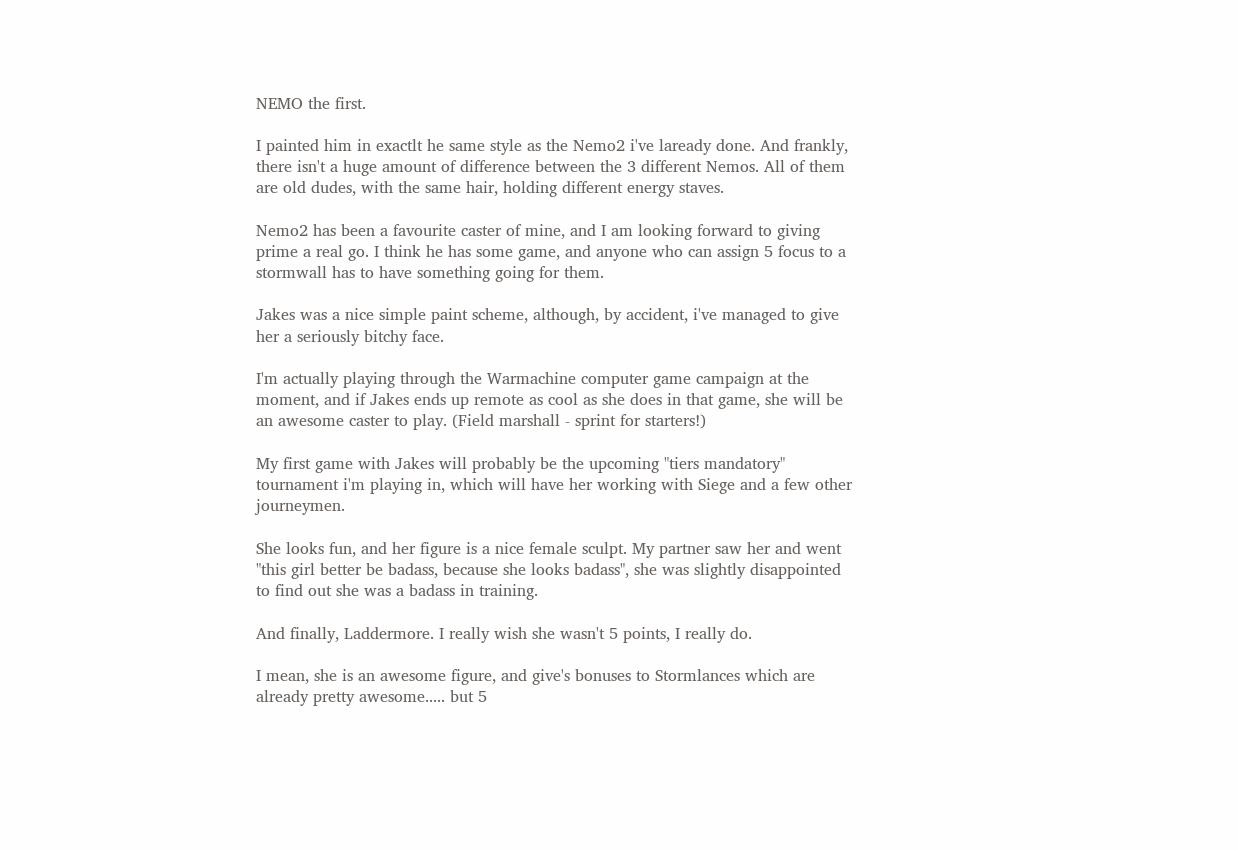NEMO the first.

I painted him in exactlt he same style as the Nemo2 i've laready done. And frankly, there isn't a huge amount of difference between the 3 different Nemos. All of them are old dudes, with the same hair, holding different energy staves.

Nemo2 has been a favourite caster of mine, and I am looking forward to giving prime a real go. I think he has some game, and anyone who can assign 5 focus to a stormwall has to have something going for them.

Jakes was a nice simple paint scheme, although, by accident, i've managed to give her a seriously bitchy face.

I'm actually playing through the Warmachine computer game campaign at the moment, and if Jakes ends up remote as cool as she does in that game, she will be an awesome caster to play. (Field marshall - sprint for starters!)

My first game with Jakes will probably be the upcoming "tiers mandatory" tournament i'm playing in, which will have her working with Siege and a few other journeymen.

She looks fun, and her figure is a nice female sculpt. My partner saw her and went "this girl better be badass, because she looks badass", she was slightly disappointed to find out she was a badass in training.

And finally, Laddermore. I really wish she wasn't 5 points, I really do.

I mean, she is an awesome figure, and give's bonuses to Stormlances which are already pretty awesome..... but 5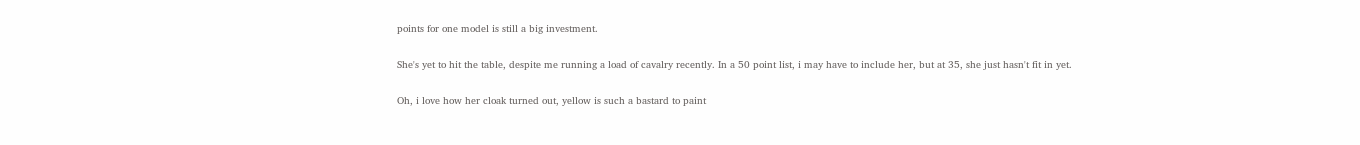points for one model is still a big investment.

She's yet to hit the table, despite me running a load of cavalry recently. In a 50 point list, i may have to include her, but at 35, she just hasn't fit in yet.

Oh, i love how her cloak turned out, yellow is such a bastard to paint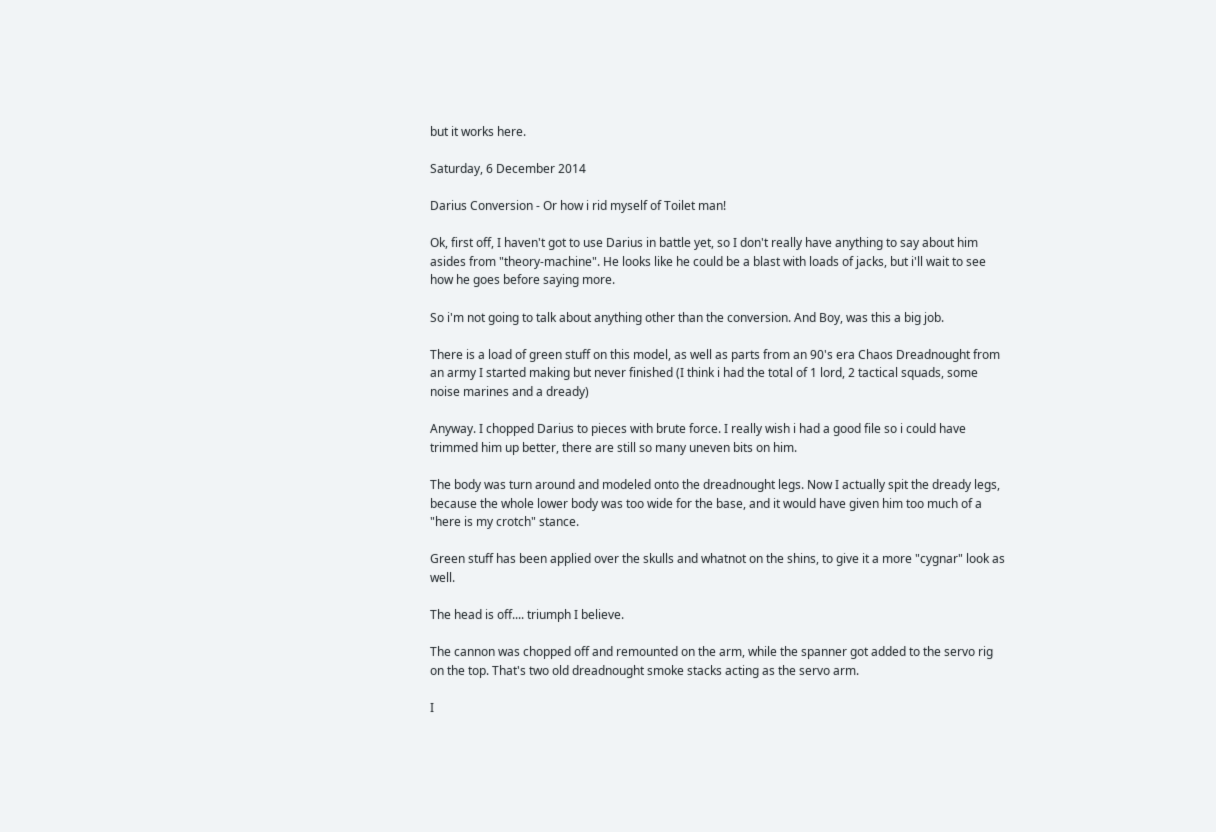but it works here.

Saturday, 6 December 2014

Darius Conversion - Or how i rid myself of Toilet man!

Ok, first off, I haven't got to use Darius in battle yet, so I don't really have anything to say about him asides from "theory-machine". He looks like he could be a blast with loads of jacks, but i'll wait to see how he goes before saying more.

So i'm not going to talk about anything other than the conversion. And Boy, was this a big job.

There is a load of green stuff on this model, as well as parts from an 90's era Chaos Dreadnought from an army I started making but never finished (I think i had the total of 1 lord, 2 tactical squads, some noise marines and a dready)

Anyway. I chopped Darius to pieces with brute force. I really wish i had a good file so i could have trimmed him up better, there are still so many uneven bits on him.

The body was turn around and modeled onto the dreadnought legs. Now I actually spit the dready legs, because the whole lower body was too wide for the base, and it would have given him too much of a "here is my crotch" stance.

Green stuff has been applied over the skulls and whatnot on the shins, to give it a more "cygnar" look as well.

The head is off.... triumph I believe.

The cannon was chopped off and remounted on the arm, while the spanner got added to the servo rig on the top. That's two old dreadnought smoke stacks acting as the servo arm.

I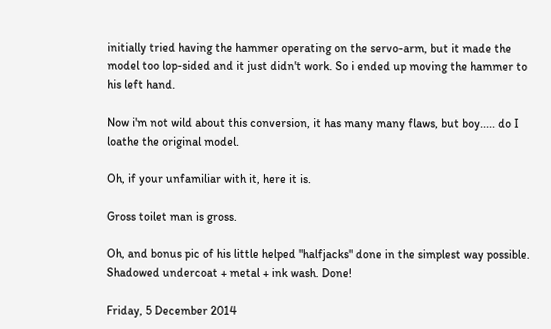initially tried having the hammer operating on the servo-arm, but it made the model too lop-sided and it just didn't work. So i ended up moving the hammer to his left hand.

Now i'm not wild about this conversion, it has many many flaws, but boy..... do I loathe the original model.

Oh, if your unfamiliar with it, here it is.

Gross toilet man is gross.

Oh, and bonus pic of his little helped "halfjacks" done in the simplest way possible. Shadowed undercoat + metal + ink wash. Done!

Friday, 5 December 2014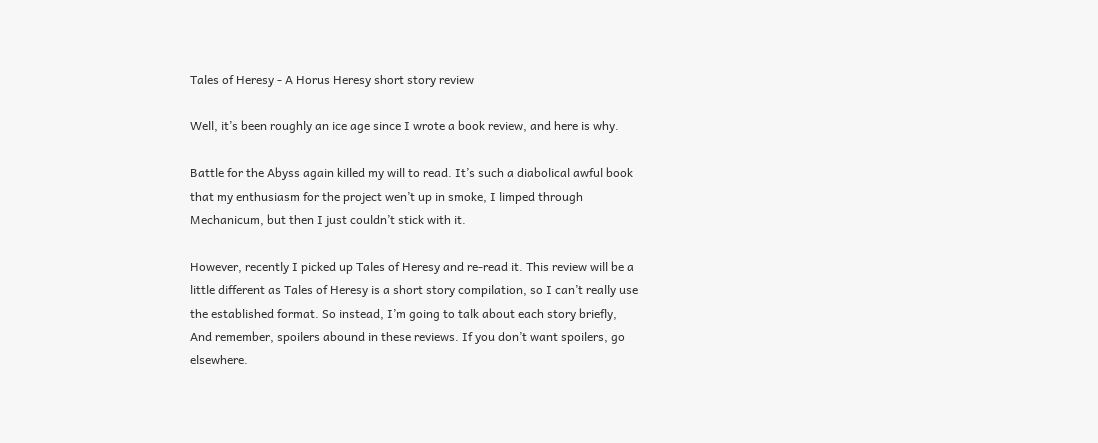Tales of Heresy - A Horus Heresy short story review

Well, it’s been roughly an ice age since I wrote a book review, and here is why.

Battle for the Abyss again killed my will to read. It’s such a diabolical awful book that my enthusiasm for the project wen’t up in smoke, I limped through Mechanicum, but then I just couldn’t stick with it.

However, recently I picked up Tales of Heresy and re-read it. This review will be a little different as Tales of Heresy is a short story compilation, so I can’t really use the established format. So instead, I’m going to talk about each story briefly,
And remember, spoilers abound in these reviews. If you don’t want spoilers, go elsewhere.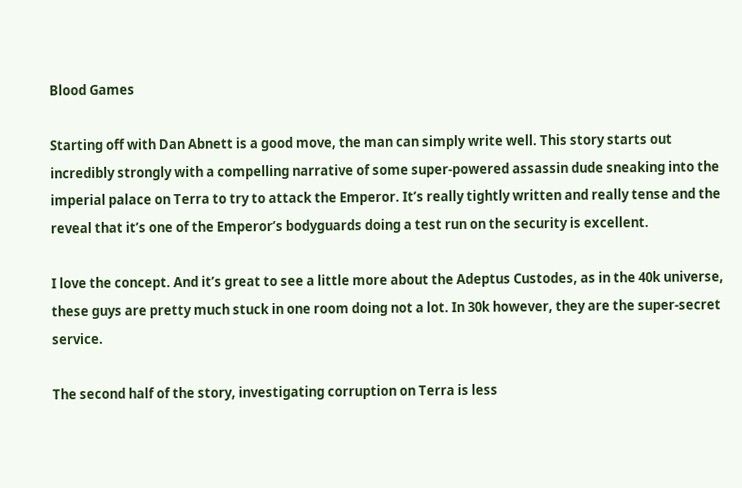Blood Games

Starting off with Dan Abnett is a good move, the man can simply write well. This story starts out incredibly strongly with a compelling narrative of some super-powered assassin dude sneaking into the imperial palace on Terra to try to attack the Emperor. It’s really tightly written and really tense and the reveal that it’s one of the Emperor’s bodyguards doing a test run on the security is excellent.

I love the concept. And it’s great to see a little more about the Adeptus Custodes, as in the 40k universe, these guys are pretty much stuck in one room doing not a lot. In 30k however, they are the super-secret service.

The second half of the story, investigating corruption on Terra is less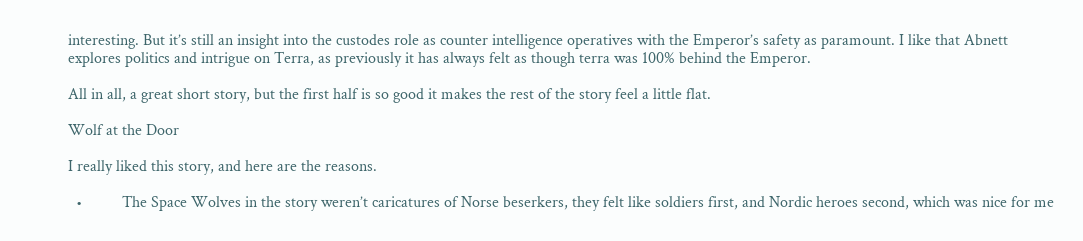interesting. But it’s still an insight into the custodes role as counter intelligence operatives with the Emperor’s safety as paramount. I like that Abnett explores politics and intrigue on Terra, as previously it has always felt as though terra was 100% behind the Emperor.

All in all, a great short story, but the first half is so good it makes the rest of the story feel a little flat.

Wolf at the Door

I really liked this story, and here are the reasons.

  •          The Space Wolves in the story weren’t caricatures of Norse beserkers, they felt like soldiers first, and Nordic heroes second, which was nice for me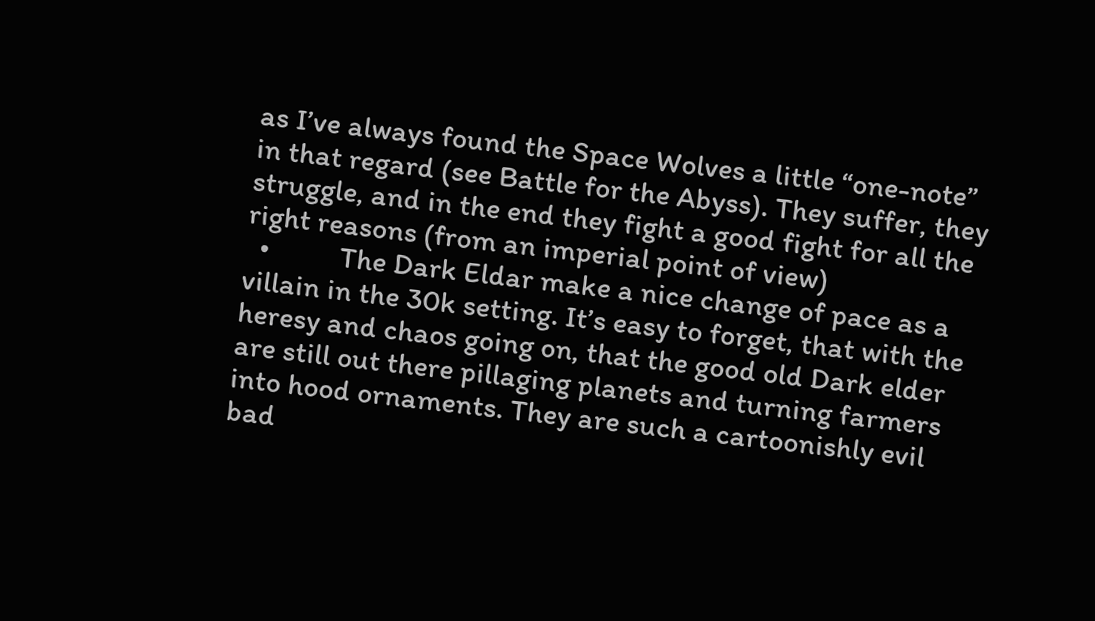as I’ve always found the Space Wolves a little “one-note” in that regard (see Battle for the Abyss). They suffer, they struggle, and in the end they fight a good fight for all the right reasons (from an imperial point of view)
  •          The Dark Eldar make a nice change of pace as a villain in the 30k setting. It’s easy to forget, that with the heresy and chaos going on, that the good old Dark elder are still out there pillaging planets and turning farmers into hood ornaments. They are such a cartoonishly evil bad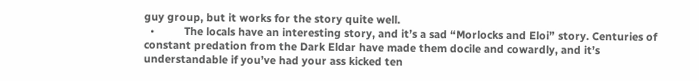guy group, but it works for the story quite well.
  •          The locals have an interesting story, and it’s a sad “Morlocks and Eloi” story. Centuries of constant predation from the Dark Eldar have made them docile and cowardly, and it’s understandable if you’ve had your ass kicked ten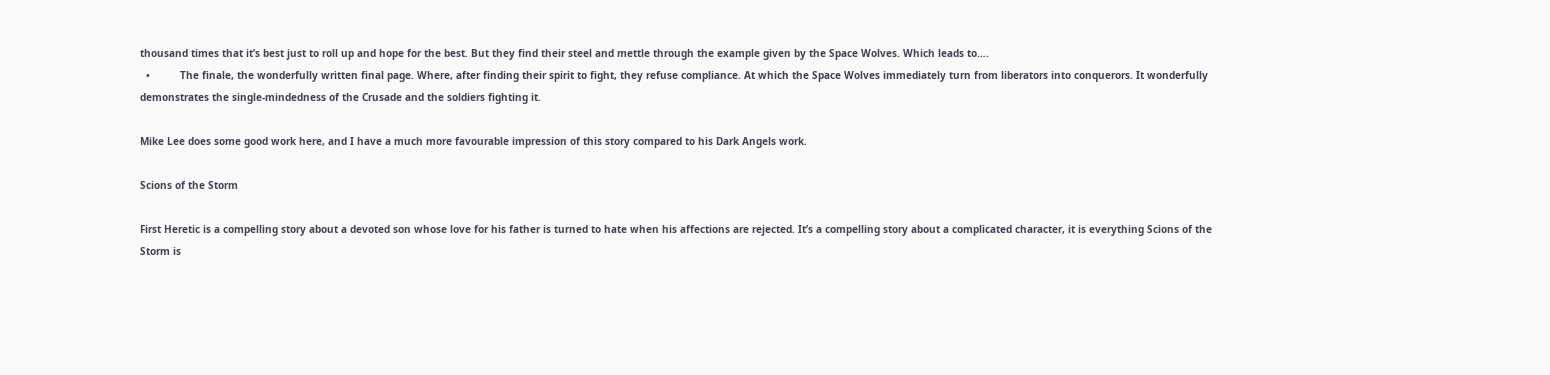thousand times that it’s best just to roll up and hope for the best. But they find their steel and mettle through the example given by the Space Wolves. Which leads to….
  •          The finale, the wonderfully written final page. Where, after finding their spirit to fight, they refuse compliance. At which the Space Wolves immediately turn from liberators into conquerors. It wonderfully demonstrates the single-mindedness of the Crusade and the soldiers fighting it.

Mike Lee does some good work here, and I have a much more favourable impression of this story compared to his Dark Angels work.

Scions of the Storm

First Heretic is a compelling story about a devoted son whose love for his father is turned to hate when his affections are rejected. It’s a compelling story about a complicated character, it is everything Scions of the Storm is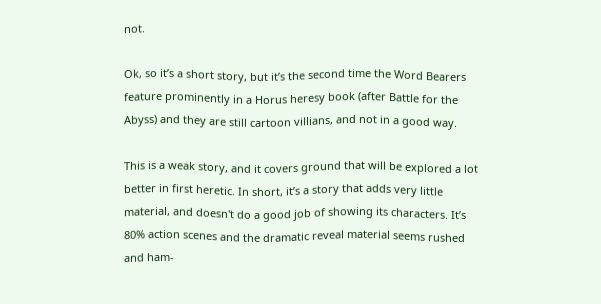not.

Ok, so it’s a short story, but it’s the second time the Word Bearers feature prominently in a Horus heresy book (after Battle for the Abyss) and they are still cartoon villians, and not in a good way.

This is a weak story, and it covers ground that will be explored a lot better in first heretic. In short, it’s a story that adds very little material, and doesn't do a good job of showing its characters. It’s 80% action scenes and the dramatic reveal material seems rushed and ham-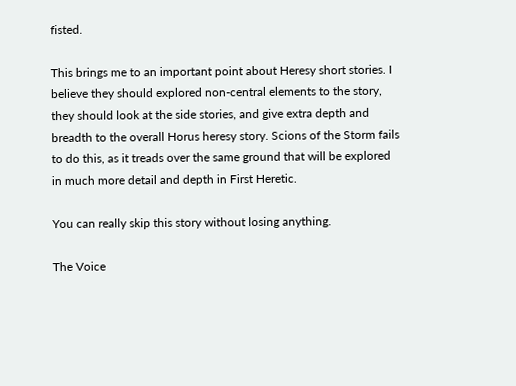fisted.

This brings me to an important point about Heresy short stories. I believe they should explored non-central elements to the story, they should look at the side stories, and give extra depth and breadth to the overall Horus heresy story. Scions of the Storm fails to do this, as it treads over the same ground that will be explored in much more detail and depth in First Heretic.

You can really skip this story without losing anything.

The Voice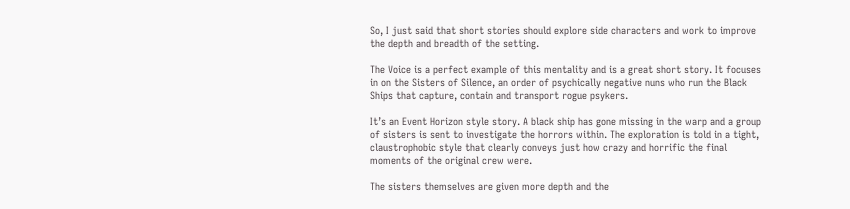So, I just said that short stories should explore side characters and work to improve the depth and breadth of the setting.

The Voice is a perfect example of this mentality and is a great short story. It focuses in on the Sisters of Silence, an order of psychically negative nuns who run the Black Ships that capture, contain and transport rogue psykers.

It’s an Event Horizon style story. A black ship has gone missing in the warp and a group of sisters is sent to investigate the horrors within. The exploration is told in a tight, claustrophobic style that clearly conveys just how crazy and horrific the final moments of the original crew were.

The sisters themselves are given more depth and the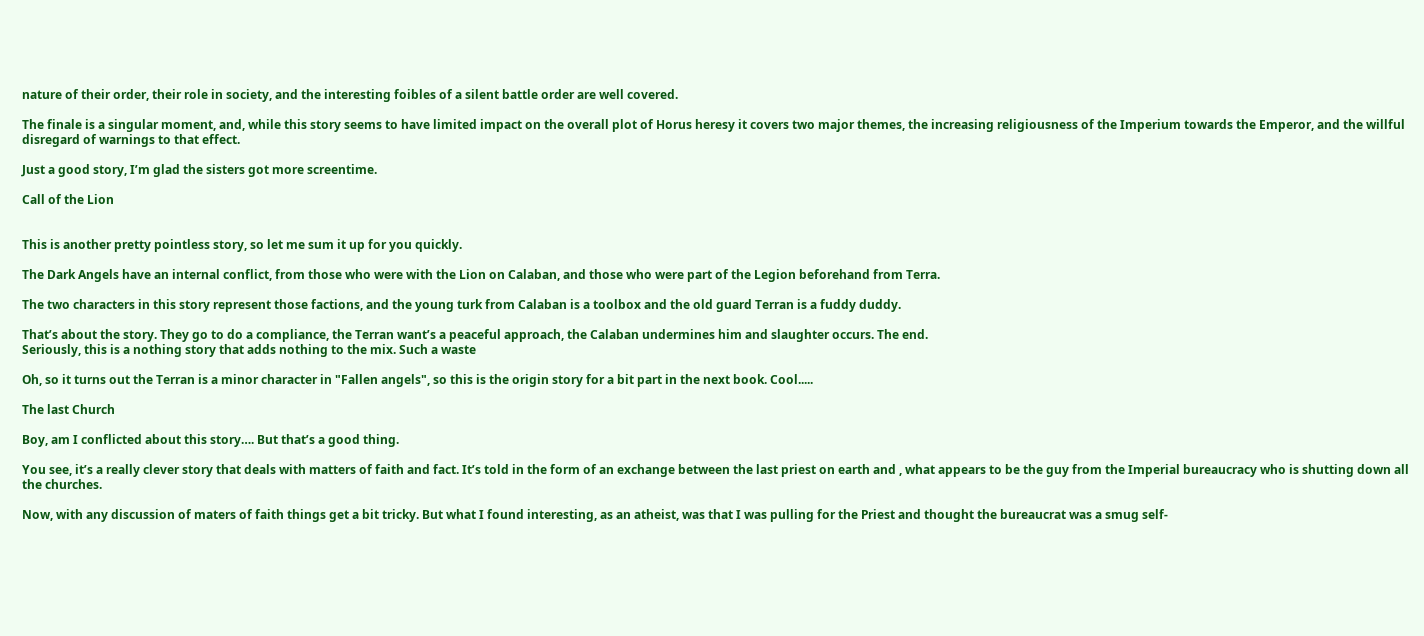nature of their order, their role in society, and the interesting foibles of a silent battle order are well covered.

The finale is a singular moment, and, while this story seems to have limited impact on the overall plot of Horus heresy it covers two major themes, the increasing religiousness of the Imperium towards the Emperor, and the willful disregard of warnings to that effect.

Just a good story, I’m glad the sisters got more screentime.

Call of the Lion


This is another pretty pointless story, so let me sum it up for you quickly.

The Dark Angels have an internal conflict, from those who were with the Lion on Calaban, and those who were part of the Legion beforehand from Terra.

The two characters in this story represent those factions, and the young turk from Calaban is a toolbox and the old guard Terran is a fuddy duddy.

That’s about the story. They go to do a compliance, the Terran want’s a peaceful approach, the Calaban undermines him and slaughter occurs. The end.
Seriously, this is a nothing story that adds nothing to the mix. Such a waste

Oh, so it turns out the Terran is a minor character in "Fallen angels", so this is the origin story for a bit part in the next book. Cool.....

The last Church

Boy, am I conflicted about this story…. But that’s a good thing.

You see, it’s a really clever story that deals with matters of faith and fact. It’s told in the form of an exchange between the last priest on earth and , what appears to be the guy from the Imperial bureaucracy who is shutting down all the churches.

Now, with any discussion of maters of faith things get a bit tricky. But what I found interesting, as an atheist, was that I was pulling for the Priest and thought the bureaucrat was a smug self-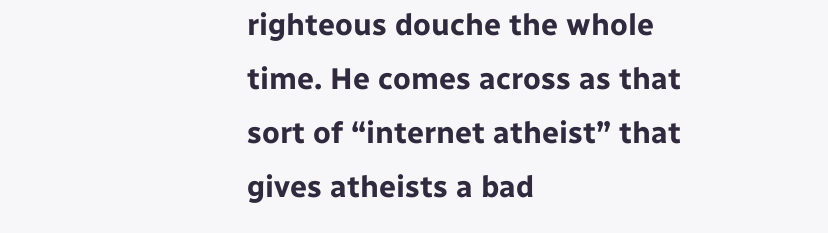righteous douche the whole time. He comes across as that sort of “internet atheist” that gives atheists a bad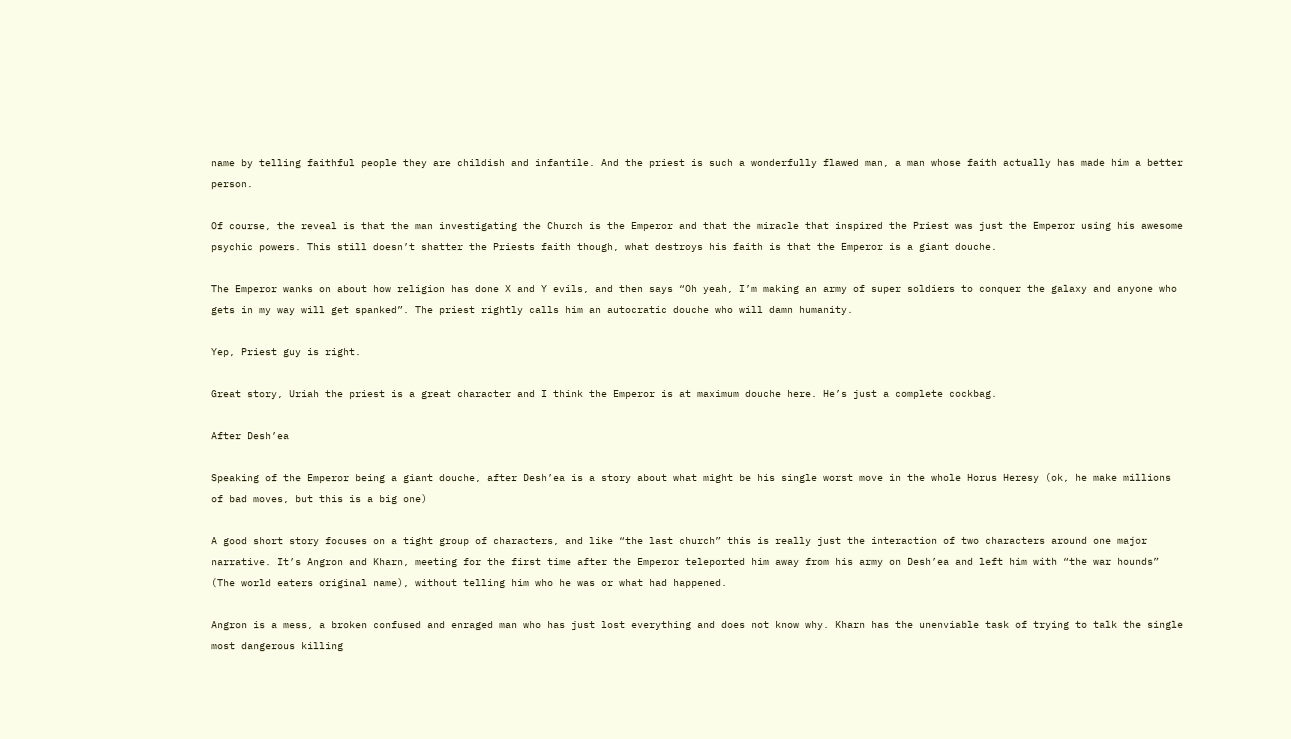name by telling faithful people they are childish and infantile. And the priest is such a wonderfully flawed man, a man whose faith actually has made him a better person.

Of course, the reveal is that the man investigating the Church is the Emperor and that the miracle that inspired the Priest was just the Emperor using his awesome psychic powers. This still doesn’t shatter the Priests faith though, what destroys his faith is that the Emperor is a giant douche.

The Emperor wanks on about how religion has done X and Y evils, and then says “Oh yeah, I’m making an army of super soldiers to conquer the galaxy and anyone who gets in my way will get spanked”. The priest rightly calls him an autocratic douche who will damn humanity.

Yep, Priest guy is right.

Great story, Uriah the priest is a great character and I think the Emperor is at maximum douche here. He’s just a complete cockbag.

After Desh’ea

Speaking of the Emperor being a giant douche, after Desh’ea is a story about what might be his single worst move in the whole Horus Heresy (ok, he make millions of bad moves, but this is a big one)

A good short story focuses on a tight group of characters, and like “the last church” this is really just the interaction of two characters around one major narrative. It’s Angron and Kharn, meeting for the first time after the Emperor teleported him away from his army on Desh’ea and left him with “the war hounds” (The world eaters original name), without telling him who he was or what had happened.

Angron is a mess, a broken confused and enraged man who has just lost everything and does not know why. Kharn has the unenviable task of trying to talk the single most dangerous killing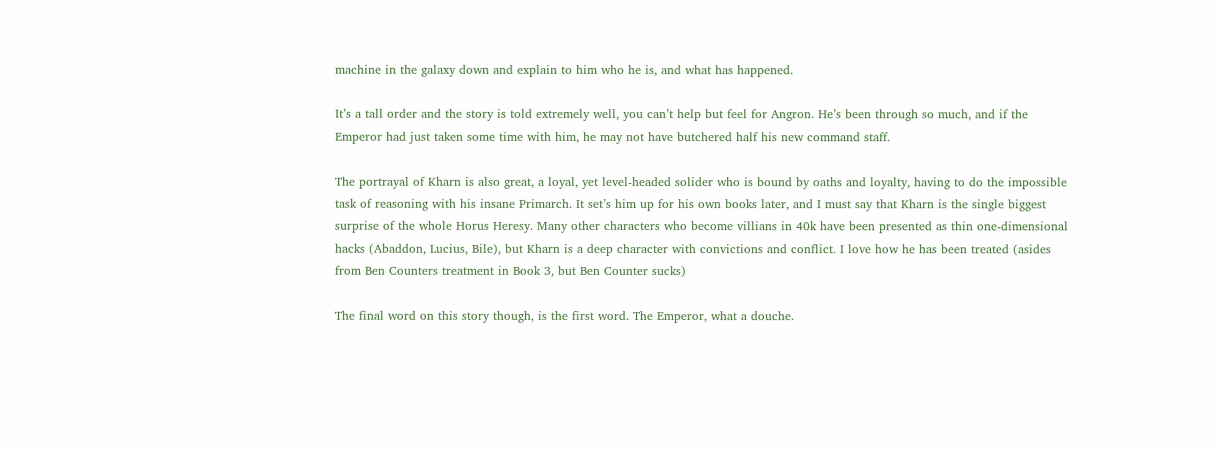machine in the galaxy down and explain to him who he is, and what has happened.

It’s a tall order and the story is told extremely well, you can’t help but feel for Angron. He’s been through so much, and if the Emperor had just taken some time with him, he may not have butchered half his new command staff.

The portrayal of Kharn is also great, a loyal, yet level-headed solider who is bound by oaths and loyalty, having to do the impossible task of reasoning with his insane Primarch. It set’s him up for his own books later, and I must say that Kharn is the single biggest surprise of the whole Horus Heresy. Many other characters who become villians in 40k have been presented as thin one-dimensional hacks (Abaddon, Lucius, Bile), but Kharn is a deep character with convictions and conflict. I love how he has been treated (asides from Ben Counters treatment in Book 3, but Ben Counter sucks)

The final word on this story though, is the first word. The Emperor, what a douche.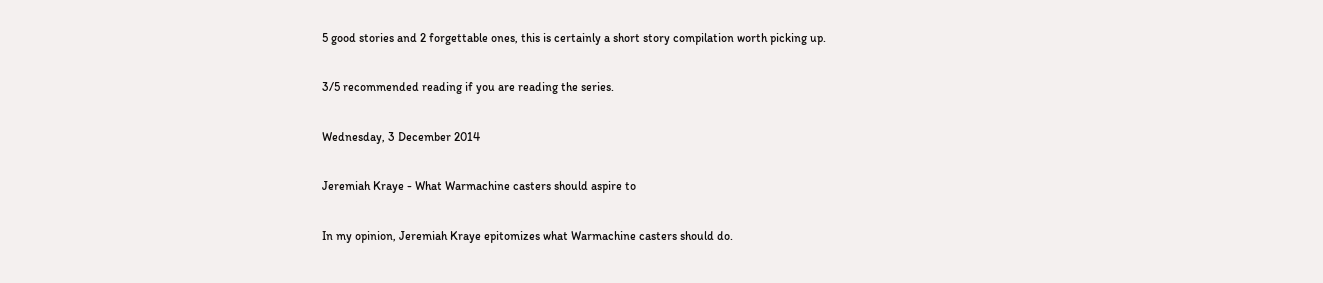5 good stories and 2 forgettable ones, this is certainly a short story compilation worth picking up.

3/5 recommended reading if you are reading the series.

Wednesday, 3 December 2014

Jeremiah Kraye - What Warmachine casters should aspire to

In my opinion, Jeremiah Kraye epitomizes what Warmachine casters should do.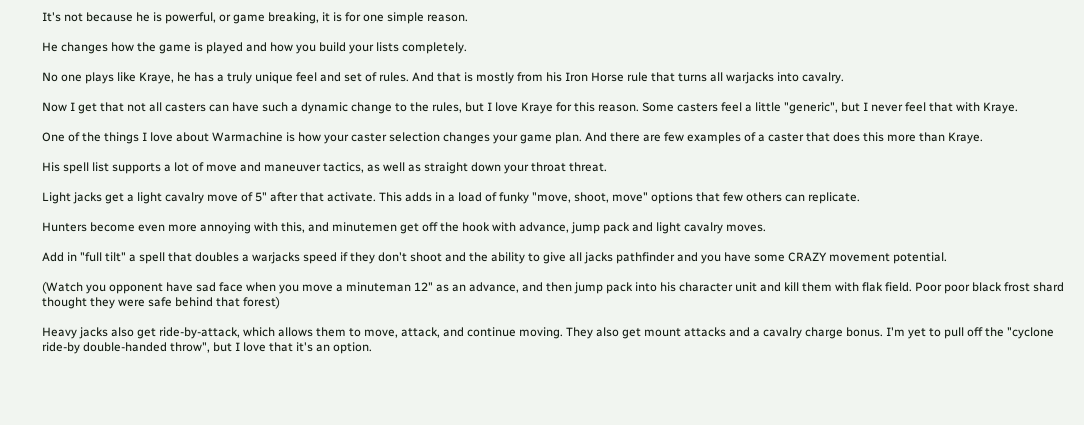It's not because he is powerful, or game breaking, it is for one simple reason.

He changes how the game is played and how you build your lists completely.

No one plays like Kraye, he has a truly unique feel and set of rules. And that is mostly from his Iron Horse rule that turns all warjacks into cavalry.

Now I get that not all casters can have such a dynamic change to the rules, but I love Kraye for this reason. Some casters feel a little "generic", but I never feel that with Kraye.

One of the things I love about Warmachine is how your caster selection changes your game plan. And there are few examples of a caster that does this more than Kraye.

His spell list supports a lot of move and maneuver tactics, as well as straight down your throat threat.

Light jacks get a light cavalry move of 5" after that activate. This adds in a load of funky "move, shoot, move" options that few others can replicate.

Hunters become even more annoying with this, and minutemen get off the hook with advance, jump pack and light cavalry moves.

Add in "full tilt" a spell that doubles a warjacks speed if they don't shoot and the ability to give all jacks pathfinder and you have some CRAZY movement potential.

(Watch you opponent have sad face when you move a minuteman 12" as an advance, and then jump pack into his character unit and kill them with flak field. Poor poor black frost shard thought they were safe behind that forest)

Heavy jacks also get ride-by-attack, which allows them to move, attack, and continue moving. They also get mount attacks and a cavalry charge bonus. I'm yet to pull off the "cyclone ride-by double-handed throw", but I love that it's an option.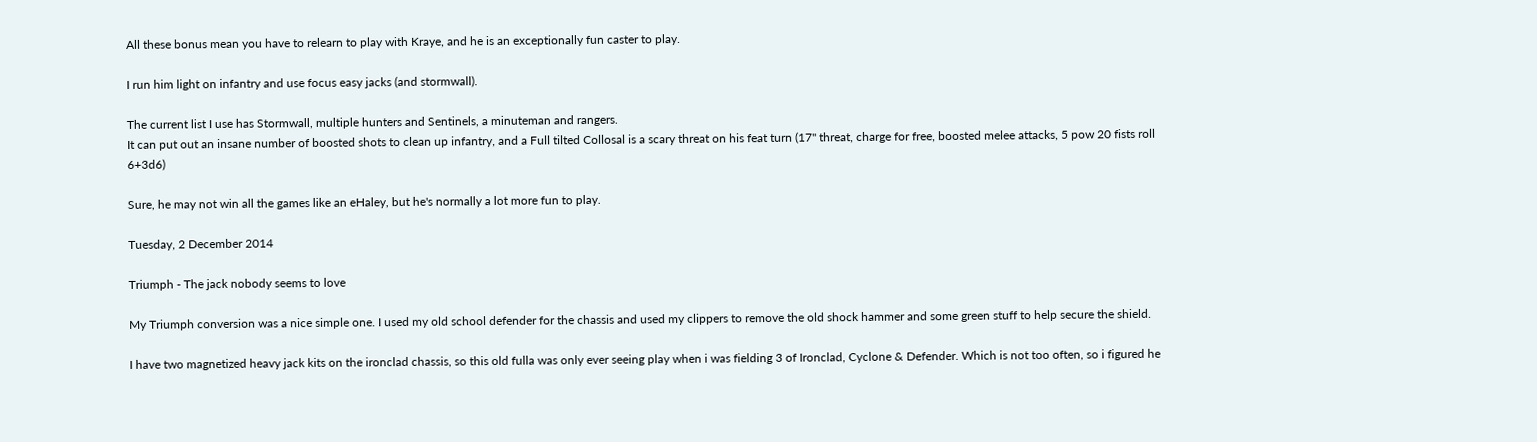All these bonus mean you have to relearn to play with Kraye, and he is an exceptionally fun caster to play.

I run him light on infantry and use focus easy jacks (and stormwall).

The current list I use has Stormwall, multiple hunters and Sentinels, a minuteman and rangers.
It can put out an insane number of boosted shots to clean up infantry, and a Full tilted Collosal is a scary threat on his feat turn (17" threat, charge for free, boosted melee attacks, 5 pow 20 fists roll 6+3d6)

Sure, he may not win all the games like an eHaley, but he's normally a lot more fun to play.

Tuesday, 2 December 2014

Triumph - The jack nobody seems to love

My Triumph conversion was a nice simple one. I used my old school defender for the chassis and used my clippers to remove the old shock hammer and some green stuff to help secure the shield.

I have two magnetized heavy jack kits on the ironclad chassis, so this old fulla was only ever seeing play when i was fielding 3 of Ironclad, Cyclone & Defender. Which is not too often, so i figured he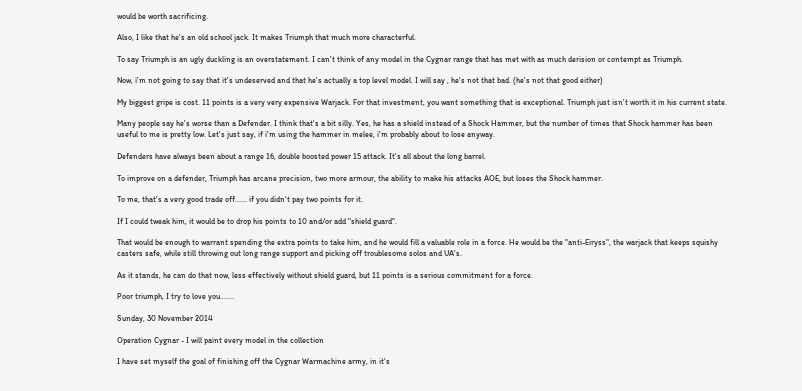would be worth sacrificing.

Also, I like that he's an old school jack. It makes Triumph that much more characterful.

To say Triumph is an ugly duckling is an overstatement. I can't think of any model in the Cygnar range that has met with as much derision or contempt as Triumph.

Now, i'm not going to say that it's undeserved and that he's actually a top level model. I will say , he's not that bad. (he's not that good either)

My biggest gripe is cost. 11 points is a very very expensive Warjack. For that investment, you want something that is exceptional. Triumph just isn't worth it in his current state.

Many people say he's worse than a Defender. I think that's a bit silly. Yes, he has a shield instead of a Shock Hammer, but the number of times that Shock hammer has been useful to me is pretty low. Let's just say, if i'm using the hammer in melee, i'm probably about to lose anyway.

Defenders have always been about a range 16, double boosted power 15 attack. It's all about the long barrel.

To improve on a defender, Triumph has arcane precision, two more armour, the ability to make his attacks AOE, but loses the Shock hammer.

To me, that's a very good trade off...... if you didn't pay two points for it.

If I could tweak him, it would be to drop his points to 10 and/or add "shield guard".

That would be enough to warrant spending the extra points to take him, and he would fill a valuable role in a force. He would be the "anti-Eiryss", the warjack that keeps squishy casters safe, while still throwing out long range support and picking off troublesome solos and UA's.

As it stands, he can do that now, less effectively without shield guard, but 11 points is a serious commitment for a force.

Poor triumph, I try to love you.......

Sunday, 30 November 2014

Operation Cygnar - I will paint every model in the collection

I have set myself the goal of finishing off the Cygnar Warmachine army, in it's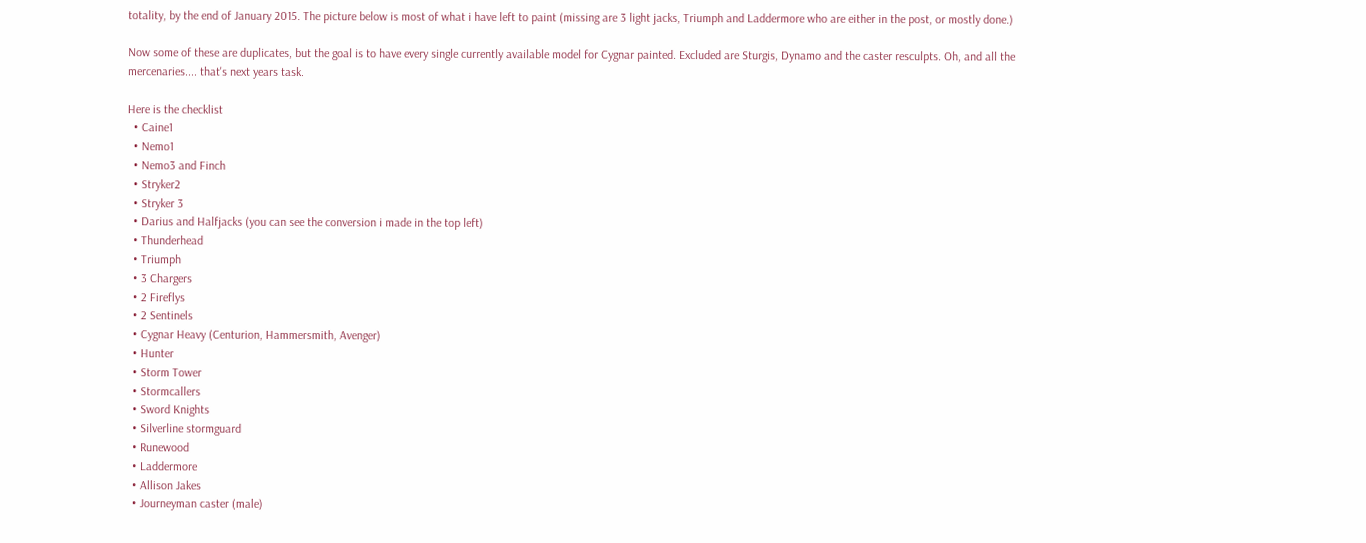totality, by the end of January 2015. The picture below is most of what i have left to paint (missing are 3 light jacks, Triumph and Laddermore who are either in the post, or mostly done.)

Now some of these are duplicates, but the goal is to have every single currently available model for Cygnar painted. Excluded are Sturgis, Dynamo and the caster resculpts. Oh, and all the mercenaries.... that's next years task.

Here is the checklist
  • Caine1
  • Nemo1
  • Nemo3 and Finch
  • Stryker2
  • Stryker 3
  • Darius and Halfjacks (you can see the conversion i made in the top left)
  • Thunderhead
  • Triumph
  • 3 Chargers
  • 2 Fireflys
  • 2 Sentinels
  • Cygnar Heavy (Centurion, Hammersmith, Avenger)
  • Hunter
  • Storm Tower
  • Stormcallers
  • Sword Knights
  • Silverline stormguard
  • Runewood
  • Laddermore
  • Allison Jakes
  • Journeyman caster (male)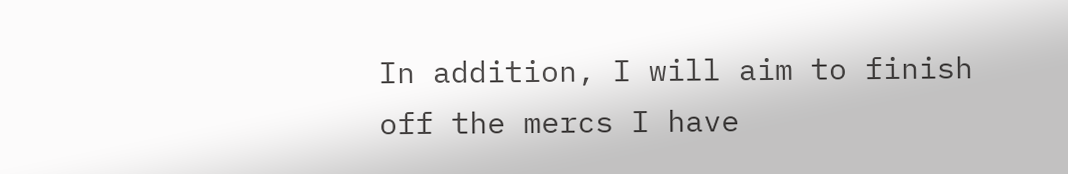In addition, I will aim to finish off the mercs I have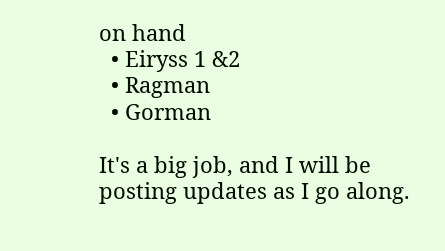on hand
  • Eiryss 1 &2
  • Ragman
  • Gorman

It's a big job, and I will be posting updates as I go along.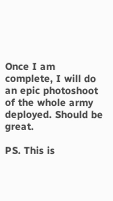Once I am complete, I will do an epic photoshoot of the whole army deployed. Should be great.

PS. This is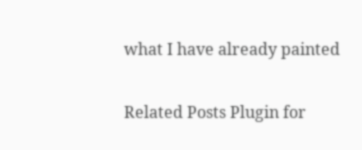what I have already painted

Related Posts Plugin for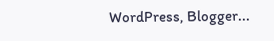WordPress, Blogger...